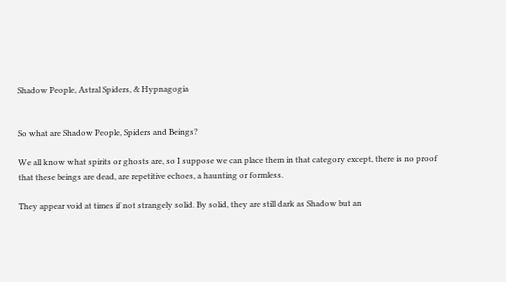Shadow People, Astral Spiders, & Hypnagogia


So what are Shadow People, Spiders and Beings?

We all know what spirits or ghosts are, so I suppose we can place them in that category except, there is no proof that these beings are dead, are repetitive echoes, a haunting or formless.

They appear void at times if not strangely solid. By solid, they are still dark as Shadow but an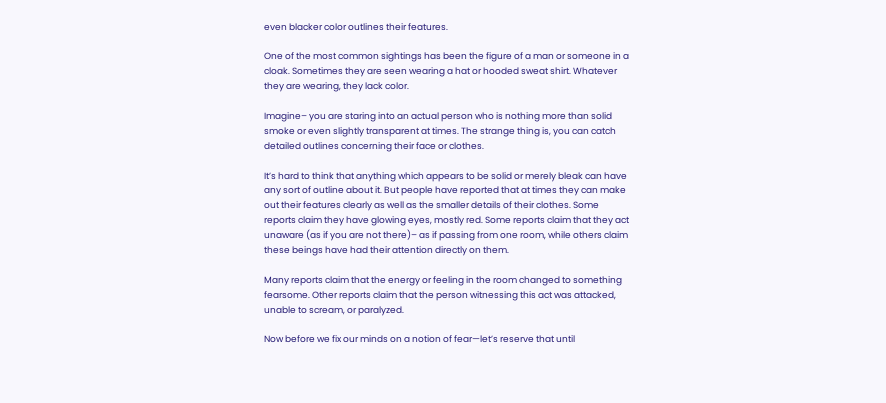even blacker color outlines their features.

One of the most common sightings has been the figure of a man or someone in a cloak. Sometimes they are seen wearing a hat or hooded sweat shirt. Whatever they are wearing, they lack color.

Imagine– you are staring into an actual person who is nothing more than solid smoke or even slightly transparent at times. The strange thing is, you can catch detailed outlines concerning their face or clothes.

It’s hard to think that anything which appears to be solid or merely bleak can have any sort of outline about it. But people have reported that at times they can make out their features clearly as well as the smaller details of their clothes. Some reports claim they have glowing eyes, mostly red. Some reports claim that they act unaware (as if you are not there)– as if passing from one room, while others claim these beings have had their attention directly on them.

Many reports claim that the energy or feeling in the room changed to something fearsome. Other reports claim that the person witnessing this act was attacked, unable to scream, or paralyzed.

Now before we fix our minds on a notion of fear—let’s reserve that until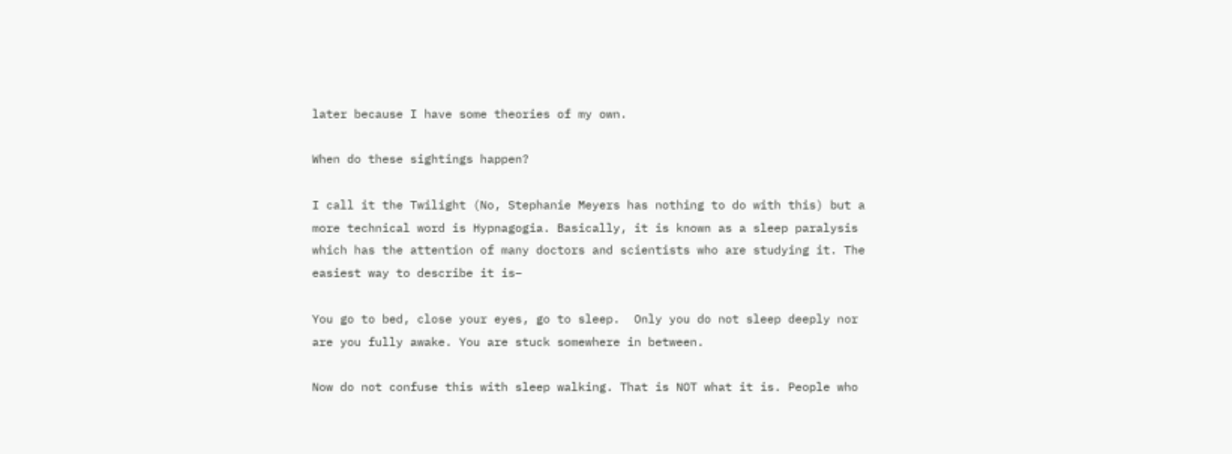later because I have some theories of my own.

When do these sightings happen?

I call it the Twilight (No, Stephanie Meyers has nothing to do with this) but a more technical word is Hypnagogia. Basically, it is known as a sleep paralysis which has the attention of many doctors and scientists who are studying it. The easiest way to describe it is–

You go to bed, close your eyes, go to sleep.  Only you do not sleep deeply nor are you fully awake. You are stuck somewhere in between.

Now do not confuse this with sleep walking. That is NOT what it is. People who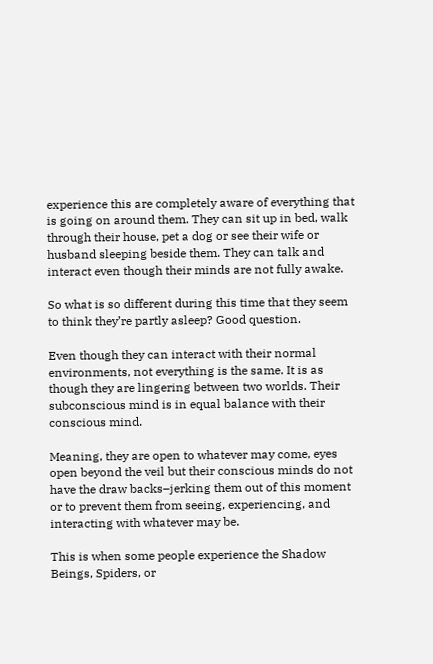experience this are completely aware of everything that is going on around them. They can sit up in bed, walk through their house, pet a dog or see their wife or husband sleeping beside them. They can talk and interact even though their minds are not fully awake.

So what is so different during this time that they seem to think they’re partly asleep? Good question.

Even though they can interact with their normal environments, not everything is the same. It is as though they are lingering between two worlds. Their subconscious mind is in equal balance with their conscious mind.

Meaning, they are open to whatever may come, eyes open beyond the veil but their conscious minds do not have the draw backs–jerking them out of this moment or to prevent them from seeing, experiencing, and interacting with whatever may be.

This is when some people experience the Shadow Beings, Spiders, or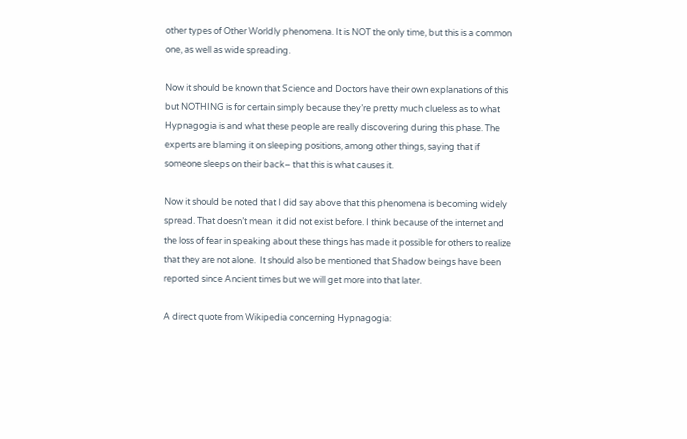other types of Other Worldly phenomena. It is NOT the only time, but this is a common one, as well as wide spreading.

Now it should be known that Science and Doctors have their own explanations of this but NOTHING is for certain simply because they’re pretty much clueless as to what Hypnagogia is and what these people are really discovering during this phase. The experts are blaming it on sleeping positions, among other things, saying that if someone sleeps on their back– that this is what causes it.

Now it should be noted that I did say above that this phenomena is becoming widely spread. That doesn’t mean  it did not exist before. I think because of the internet and the loss of fear in speaking about these things has made it possible for others to realize that they are not alone.  It should also be mentioned that Shadow beings have been reported since Ancient times but we will get more into that later.

A direct quote from Wikipedia concerning Hypnagogia: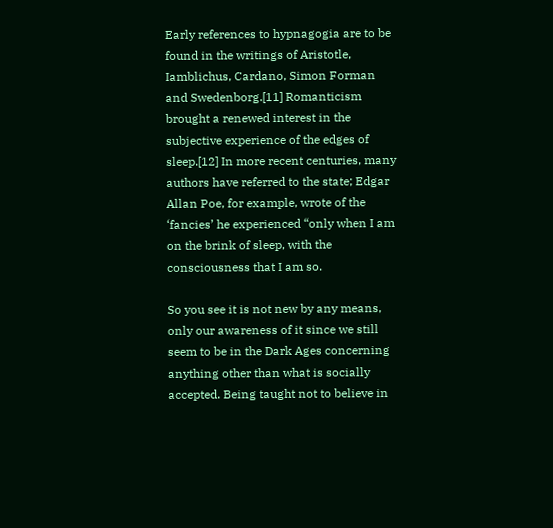Early references to hypnagogia are to be found in the writings of Aristotle, Iamblichus, Cardano, Simon Forman and Swedenborg.[11] Romanticism brought a renewed interest in the subjective experience of the edges of sleep.[12] In more recent centuries, many authors have referred to the state; Edgar Allan Poe, for example, wrote of the ‘fancies’ he experienced “only when I am on the brink of sleep, with the consciousness that I am so.

So you see it is not new by any means, only our awareness of it since we still seem to be in the Dark Ages concerning anything other than what is socially accepted. Being taught not to believe in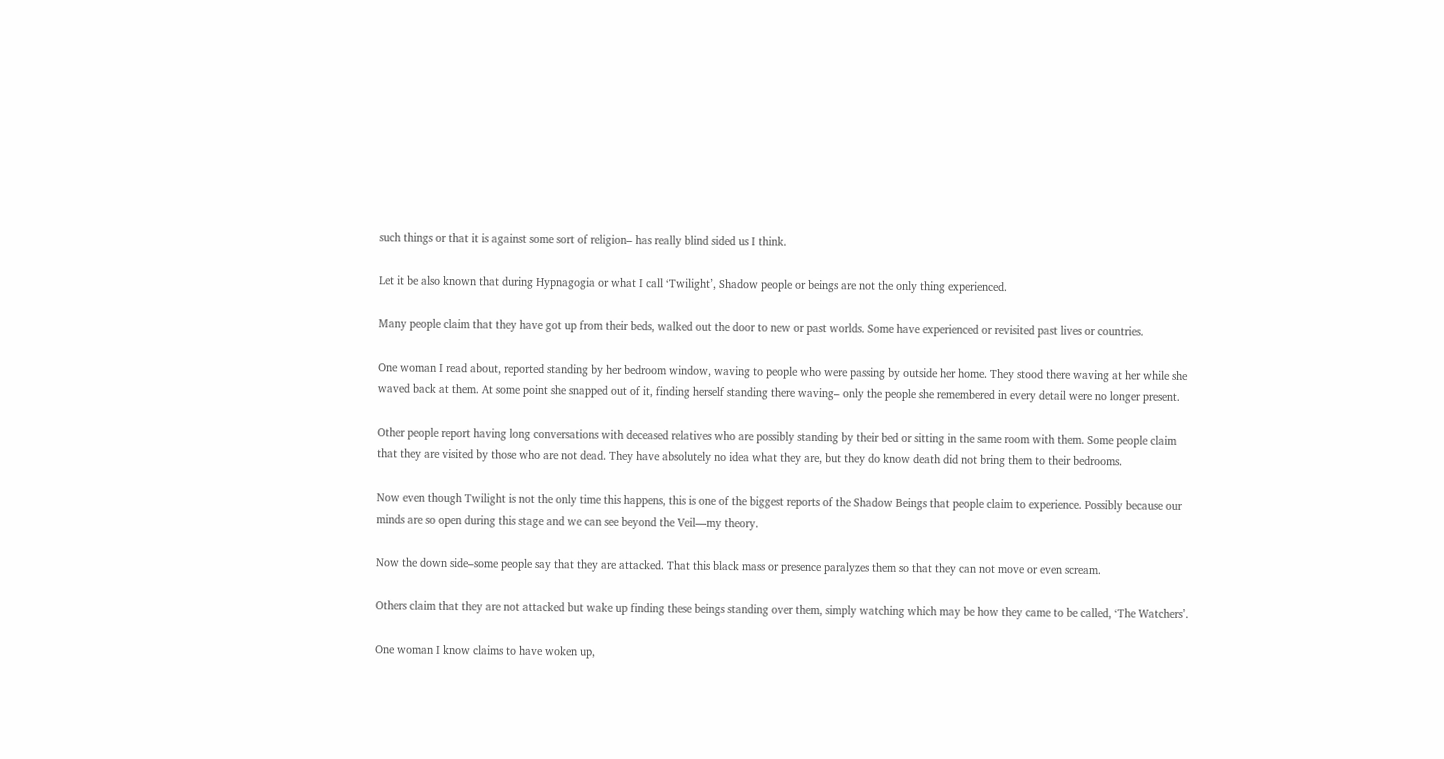such things or that it is against some sort of religion– has really blind sided us I think.

Let it be also known that during Hypnagogia or what I call ‘Twilight’, Shadow people or beings are not the only thing experienced.

Many people claim that they have got up from their beds, walked out the door to new or past worlds. Some have experienced or revisited past lives or countries.

One woman I read about, reported standing by her bedroom window, waving to people who were passing by outside her home. They stood there waving at her while she waved back at them. At some point she snapped out of it, finding herself standing there waving– only the people she remembered in every detail were no longer present.

Other people report having long conversations with deceased relatives who are possibly standing by their bed or sitting in the same room with them. Some people claim that they are visited by those who are not dead. They have absolutely no idea what they are, but they do know death did not bring them to their bedrooms.

Now even though Twilight is not the only time this happens, this is one of the biggest reports of the Shadow Beings that people claim to experience. Possibly because our minds are so open during this stage and we can see beyond the Veil—my theory.

Now the down side–some people say that they are attacked. That this black mass or presence paralyzes them so that they can not move or even scream.

Others claim that they are not attacked but wake up finding these beings standing over them, simply watching which may be how they came to be called, ‘The Watchers’.

One woman I know claims to have woken up,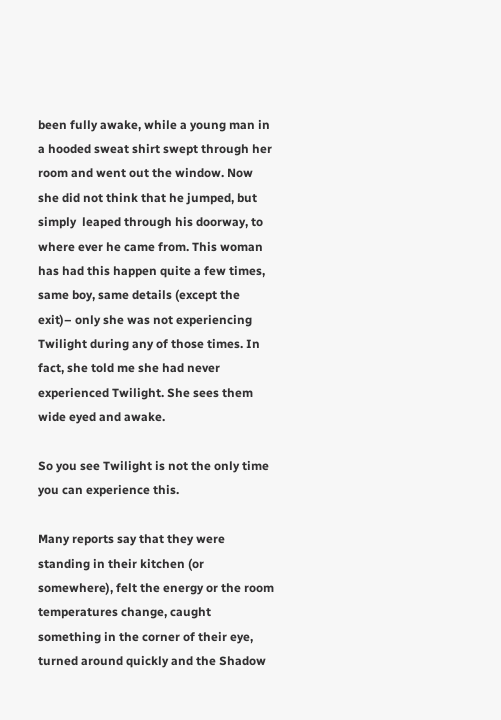been fully awake, while a young man in a hooded sweat shirt swept through her room and went out the window. Now she did not think that he jumped, but simply  leaped through his doorway, to where ever he came from. This woman has had this happen quite a few times, same boy, same details (except the exit)– only she was not experiencing Twilight during any of those times. In fact, she told me she had never experienced Twilight. She sees them wide eyed and awake.

So you see Twilight is not the only time you can experience this.

Many reports say that they were standing in their kitchen (or somewhere), felt the energy or the room temperatures change, caught something in the corner of their eye, turned around quickly and the Shadow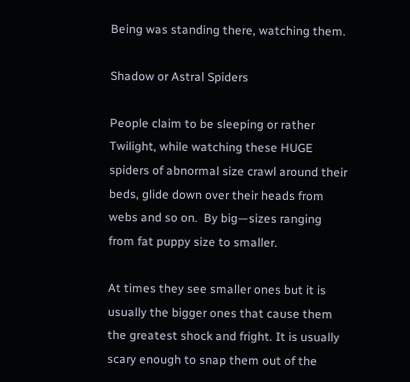Being was standing there, watching them.

Shadow or Astral Spiders

People claim to be sleeping or rather Twilight, while watching these HUGE spiders of abnormal size crawl around their beds, glide down over their heads from webs and so on.  By big—sizes ranging from fat puppy size to smaller.

At times they see smaller ones but it is usually the bigger ones that cause them the greatest shock and fright. It is usually scary enough to snap them out of the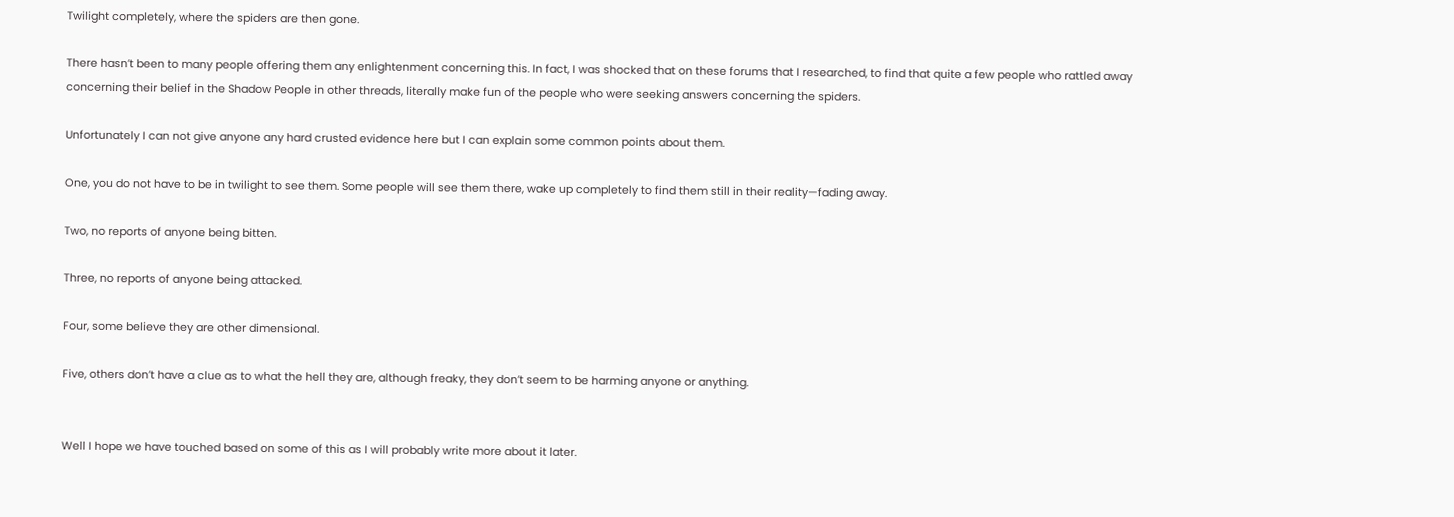Twilight completely, where the spiders are then gone.

There hasn’t been to many people offering them any enlightenment concerning this. In fact, I was shocked that on these forums that I researched, to find that quite a few people who rattled away concerning their belief in the Shadow People in other threads, literally make fun of the people who were seeking answers concerning the spiders.

Unfortunately I can not give anyone any hard crusted evidence here but I can explain some common points about them.

One, you do not have to be in twilight to see them. Some people will see them there, wake up completely to find them still in their reality—fading away.

Two, no reports of anyone being bitten.

Three, no reports of anyone being attacked.

Four, some believe they are other dimensional.

Five, others don’t have a clue as to what the hell they are, although freaky, they don’t seem to be harming anyone or anything.


Well I hope we have touched based on some of this as I will probably write more about it later.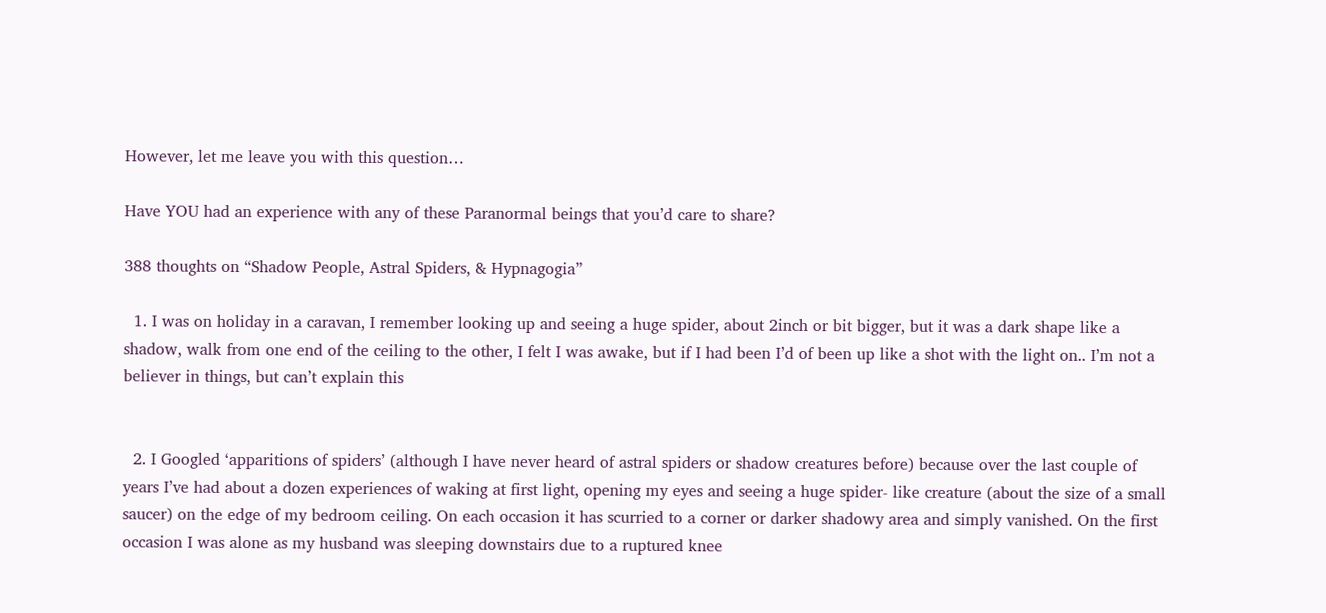However, let me leave you with this question…

Have YOU had an experience with any of these Paranormal beings that you’d care to share?

388 thoughts on “Shadow People, Astral Spiders, & Hypnagogia”

  1. I was on holiday in a caravan, I remember looking up and seeing a huge spider, about 2inch or bit bigger, but it was a dark shape like a shadow, walk from one end of the ceiling to the other, I felt I was awake, but if I had been I’d of been up like a shot with the light on.. I’m not a believer in things, but can’t explain this


  2. I Googled ‘apparitions of spiders’ (although I have never heard of astral spiders or shadow creatures before) because over the last couple of years I’ve had about a dozen experiences of waking at first light, opening my eyes and seeing a huge spider- like creature (about the size of a small saucer) on the edge of my bedroom ceiling. On each occasion it has scurried to a corner or darker shadowy area and simply vanished. On the first occasion I was alone as my husband was sleeping downstairs due to a ruptured knee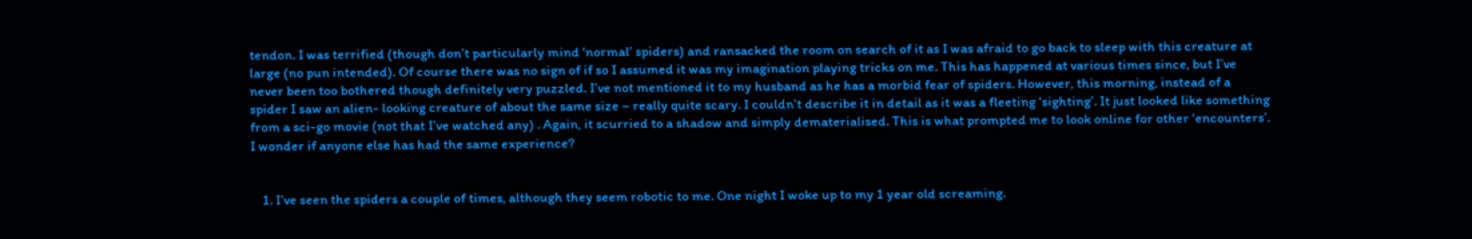tendon. I was terrified (though don’t particularly mind ‘normal’ spiders) and ransacked the room on search of it as I was afraid to go back to sleep with this creature at large (no pun intended). Of course there was no sign of if so I assumed it was my imagination playing tricks on me. This has happened at various times since, but I’ve never been too bothered though definitely very puzzled. I’ve not mentioned it to my husband as he has a morbid fear of spiders. However, this morning, instead of a spider I saw an alien- looking creature of about the same size – really quite scary. I couldn’t describe it in detail as it was a fleeting ‘sighting’. It just looked like something from a sci-go movie (not that I’ve watched any) . Again, it scurried to a shadow and simply dematerialised. This is what prompted me to look online for other ‘encounters’. I wonder if anyone else has had the same experience?


    1. I’ve seen the spiders a couple of times, although they seem robotic to me. One night I woke up to my 1 year old screaming.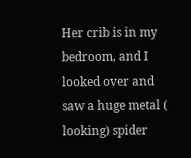Her crib is in my bedroom, and I looked over and saw a huge metal ( looking) spider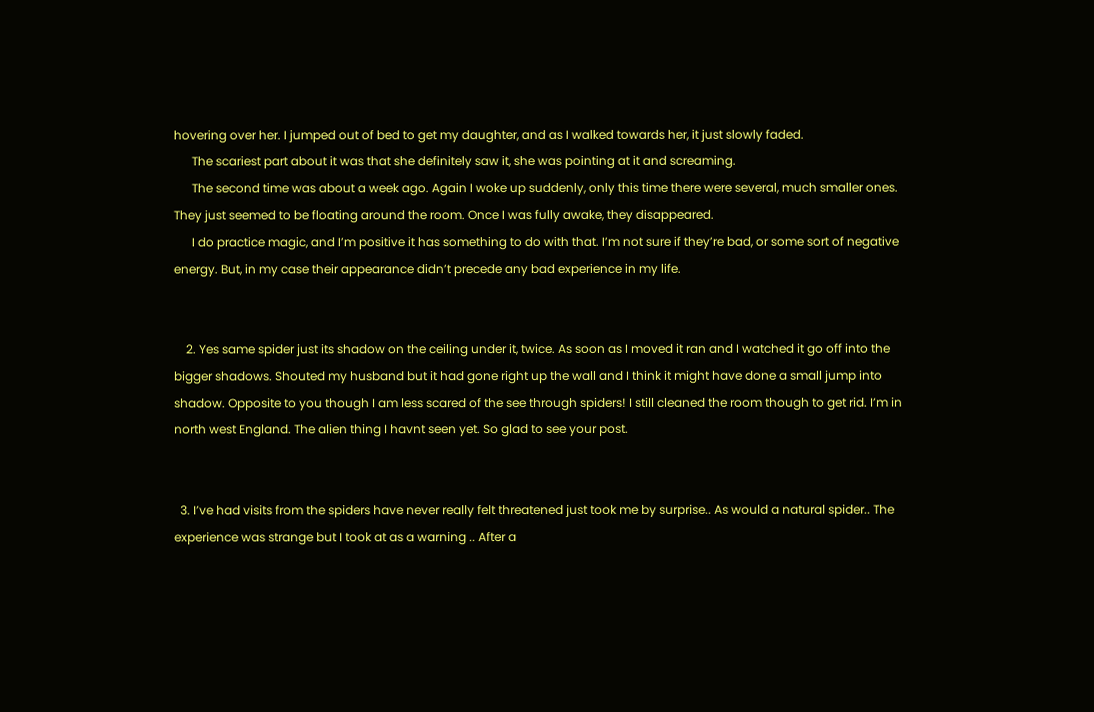hovering over her. I jumped out of bed to get my daughter, and as I walked towards her, it just slowly faded.
      The scariest part about it was that she definitely saw it, she was pointing at it and screaming.
      The second time was about a week ago. Again I woke up suddenly, only this time there were several, much smaller ones. They just seemed to be floating around the room. Once I was fully awake, they disappeared.
      I do practice magic, and I’m positive it has something to do with that. I’m not sure if they’re bad, or some sort of negative energy. But, in my case their appearance didn’t precede any bad experience in my life.


    2. Yes same spider just its shadow on the ceiling under it, twice. As soon as I moved it ran and I watched it go off into the bigger shadows. Shouted my husband but it had gone right up the wall and I think it might have done a small jump into shadow. Opposite to you though I am less scared of the see through spiders! I still cleaned the room though to get rid. I’m in north west England. The alien thing I havnt seen yet. So glad to see your post.


  3. I’ve had visits from the spiders have never really felt threatened just took me by surprise.. As would a natural spider.. The experience was strange but I took at as a warning .. After a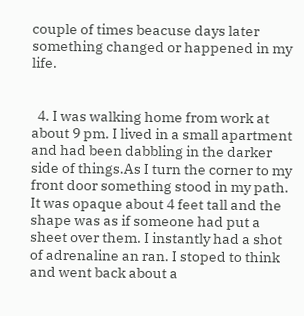couple of times beacuse days later something changed or happened in my life.


  4. I was walking home from work at about 9 pm. I lived in a small apartment and had been dabbling in the darker side of things.As I turn the corner to my front door something stood in my path. It was opaque about 4 feet tall and the shape was as if someone had put a sheet over them. I instantly had a shot of adrenaline an ran. I stoped to think and went back about a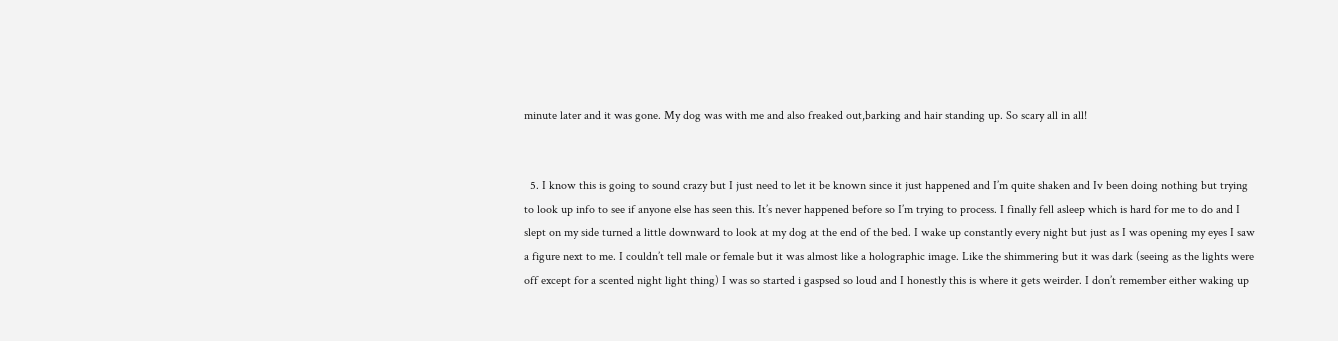minute later and it was gone. My dog was with me and also freaked out,barking and hair standing up. So scary all in all!


  5. I know this is going to sound crazy but I just need to let it be known since it just happened and I’m quite shaken and Iv been doing nothing but trying to look up info to see if anyone else has seen this. It’s never happened before so I’m trying to process. I finally fell asleep which is hard for me to do and I slept on my side turned a little downward to look at my dog at the end of the bed. I wake up constantly every night but just as I was opening my eyes I saw a figure next to me. I couldn’t tell male or female but it was almost like a holographic image. Like the shimmering but it was dark (seeing as the lights were off except for a scented night light thing) I was so started i gaspsed so loud and I honestly this is where it gets weirder. I don’t remember either waking up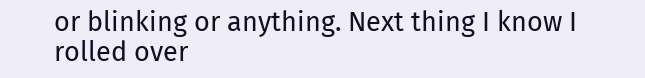or blinking or anything. Next thing I know I rolled over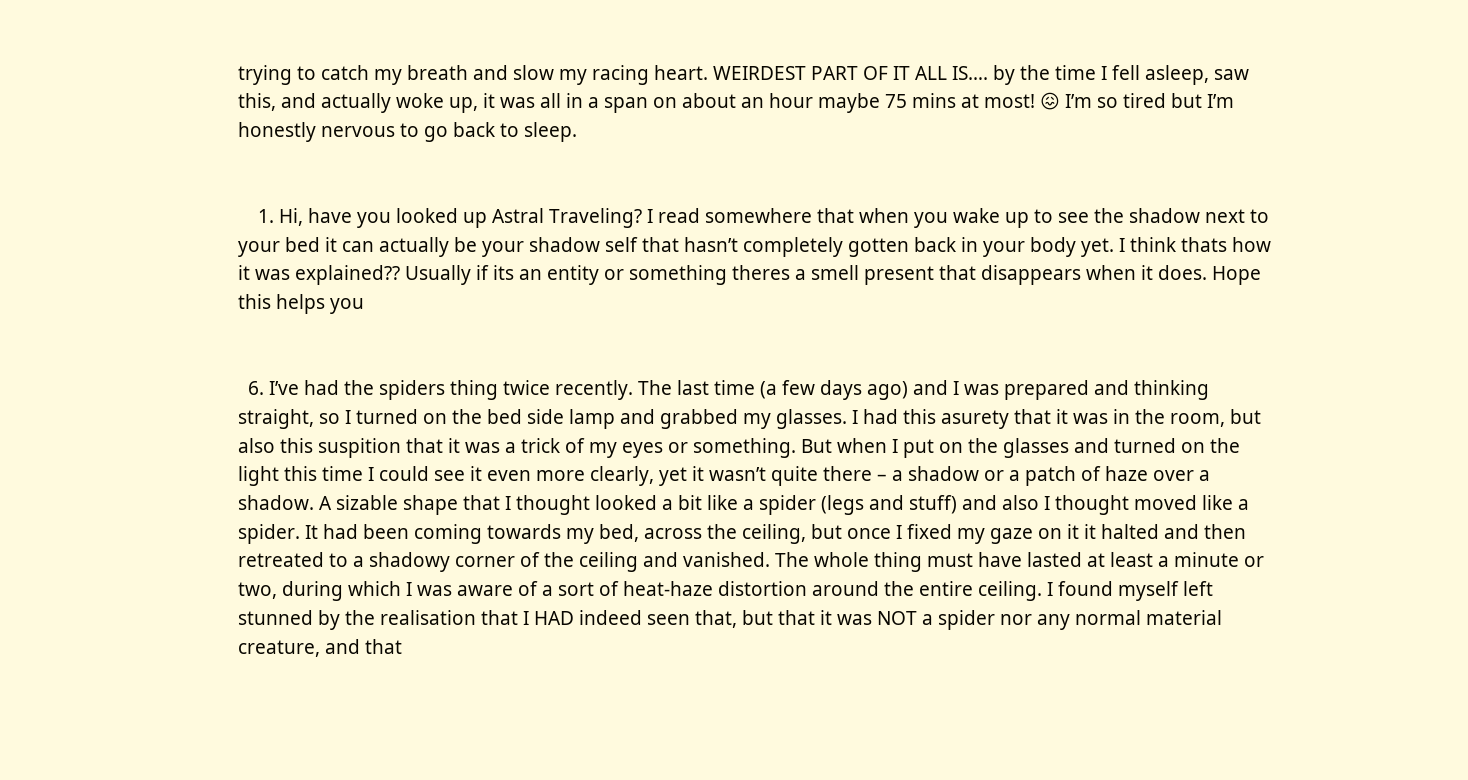trying to catch my breath and slow my racing heart. WEIRDEST PART OF IT ALL IS…. by the time I fell asleep, saw this, and actually woke up, it was all in a span on about an hour maybe 75 mins at most! 😖 I’m so tired but I’m honestly nervous to go back to sleep.


    1. Hi, have you looked up Astral Traveling? I read somewhere that when you wake up to see the shadow next to your bed it can actually be your shadow self that hasn’t completely gotten back in your body yet. I think thats how it was explained?? Usually if its an entity or something theres a smell present that disappears when it does. Hope this helps you


  6. I’ve had the spiders thing twice recently. The last time (a few days ago) and I was prepared and thinking straight, so I turned on the bed side lamp and grabbed my glasses. I had this asurety that it was in the room, but also this suspition that it was a trick of my eyes or something. But when I put on the glasses and turned on the light this time I could see it even more clearly, yet it wasn’t quite there – a shadow or a patch of haze over a shadow. A sizable shape that I thought looked a bit like a spider (legs and stuff) and also I thought moved like a spider. It had been coming towards my bed, across the ceiling, but once I fixed my gaze on it it halted and then retreated to a shadowy corner of the ceiling and vanished. The whole thing must have lasted at least a minute or two, during which I was aware of a sort of heat-haze distortion around the entire ceiling. I found myself left stunned by the realisation that I HAD indeed seen that, but that it was NOT a spider nor any normal material creature, and that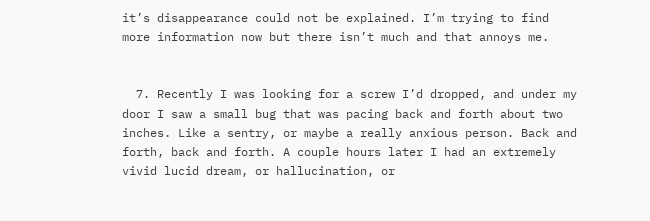it’s disappearance could not be explained. I’m trying to find more information now but there isn’t much and that annoys me.


  7. Recently I was looking for a screw I’d dropped, and under my door I saw a small bug that was pacing back and forth about two inches. Like a sentry, or maybe a really anxious person. Back and forth, back and forth. A couple hours later I had an extremely vivid lucid dream, or hallucination, or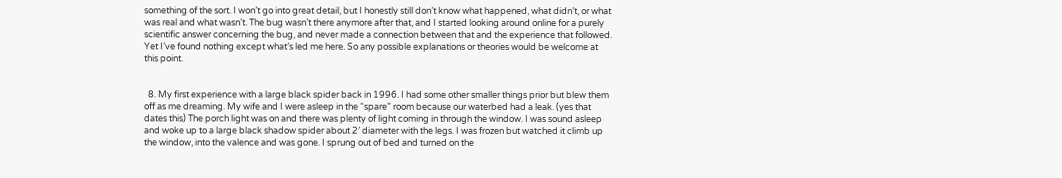something of the sort. I won’t go into great detail, but I honestly still don’t know what happened, what didn’t, or what was real and what wasn’t. The bug wasn’t there anymore after that, and I started looking around online for a purely scientific answer concerning the bug, and never made a connection between that and the experience that followed. Yet I’ve found nothing except what’s led me here. So any possible explanations or theories would be welcome at this point.


  8. My first experience with a large black spider back in 1996. I had some other smaller things prior but blew them off as me dreaming. My wife and I were asleep in the “spare” room because our waterbed had a leak. (yes that dates this) The porch light was on and there was plenty of light coming in through the window. I was sound asleep and woke up to a large black shadow spider about 2′ diameter with the legs. I was frozen but watched it climb up the window, into the valence and was gone. I sprung out of bed and turned on the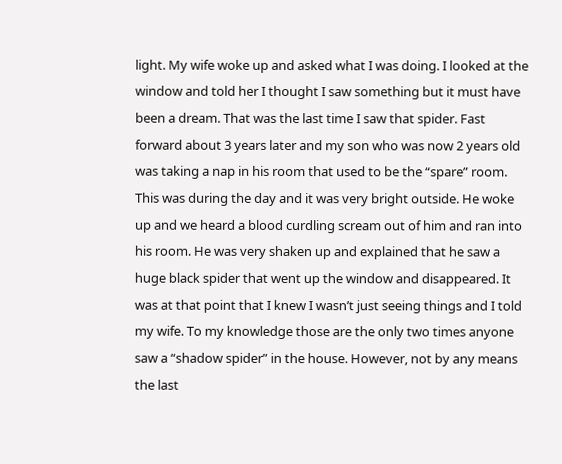light. My wife woke up and asked what I was doing. I looked at the window and told her I thought I saw something but it must have been a dream. That was the last time I saw that spider. Fast forward about 3 years later and my son who was now 2 years old was taking a nap in his room that used to be the “spare” room. This was during the day and it was very bright outside. He woke up and we heard a blood curdling scream out of him and ran into his room. He was very shaken up and explained that he saw a huge black spider that went up the window and disappeared. It was at that point that I knew I wasn’t just seeing things and I told my wife. To my knowledge those are the only two times anyone saw a “shadow spider” in the house. However, not by any means the last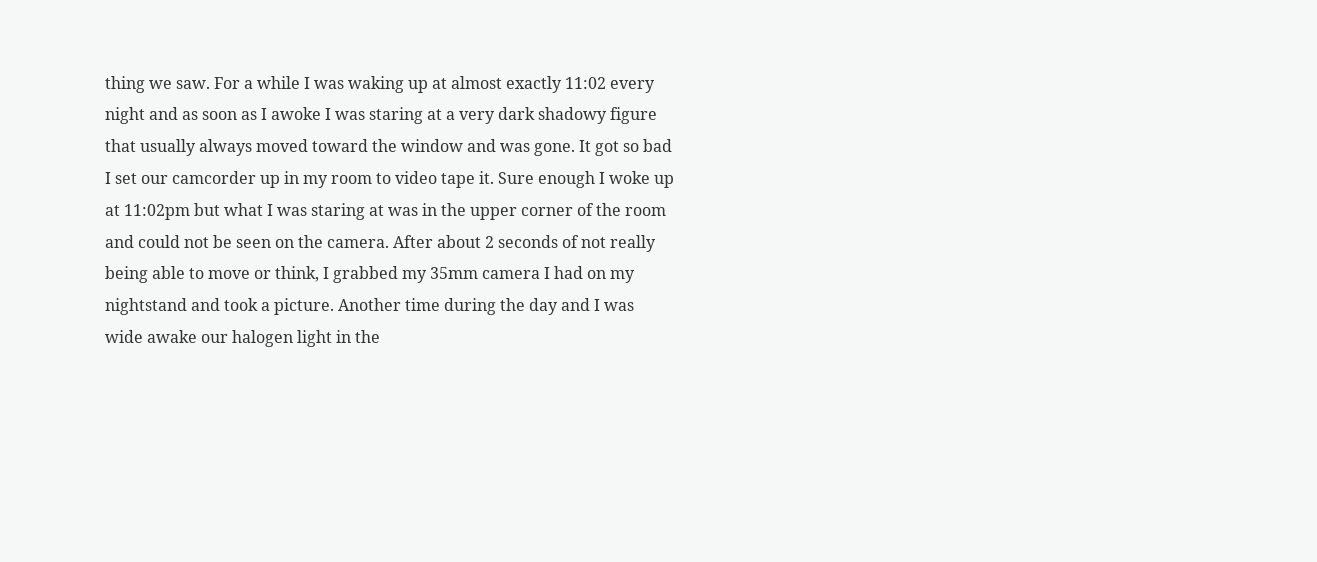thing we saw. For a while I was waking up at almost exactly 11:02 every night and as soon as I awoke I was staring at a very dark shadowy figure that usually always moved toward the window and was gone. It got so bad I set our camcorder up in my room to video tape it. Sure enough I woke up at 11:02pm but what I was staring at was in the upper corner of the room and could not be seen on the camera. After about 2 seconds of not really being able to move or think, I grabbed my 35mm camera I had on my nightstand and took a picture. Another time during the day and I was wide awake our halogen light in the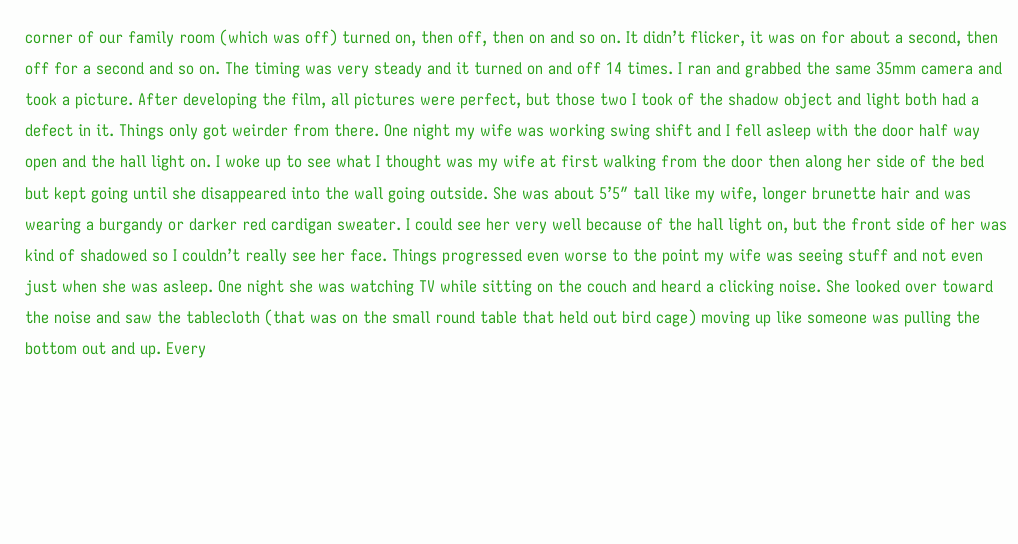corner of our family room (which was off) turned on, then off, then on and so on. It didn’t flicker, it was on for about a second, then off for a second and so on. The timing was very steady and it turned on and off 14 times. I ran and grabbed the same 35mm camera and took a picture. After developing the film, all pictures were perfect, but those two I took of the shadow object and light both had a defect in it. Things only got weirder from there. One night my wife was working swing shift and I fell asleep with the door half way open and the hall light on. I woke up to see what I thought was my wife at first walking from the door then along her side of the bed but kept going until she disappeared into the wall going outside. She was about 5’5″ tall like my wife, longer brunette hair and was wearing a burgandy or darker red cardigan sweater. I could see her very well because of the hall light on, but the front side of her was kind of shadowed so I couldn’t really see her face. Things progressed even worse to the point my wife was seeing stuff and not even just when she was asleep. One night she was watching TV while sitting on the couch and heard a clicking noise. She looked over toward the noise and saw the tablecloth (that was on the small round table that held out bird cage) moving up like someone was pulling the bottom out and up. Every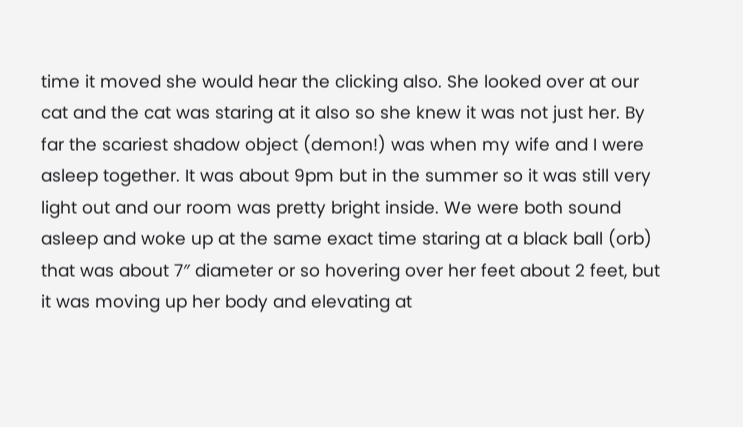time it moved she would hear the clicking also. She looked over at our cat and the cat was staring at it also so she knew it was not just her. By far the scariest shadow object (demon!) was when my wife and I were asleep together. It was about 9pm but in the summer so it was still very light out and our room was pretty bright inside. We were both sound asleep and woke up at the same exact time staring at a black ball (orb) that was about 7″ diameter or so hovering over her feet about 2 feet, but it was moving up her body and elevating at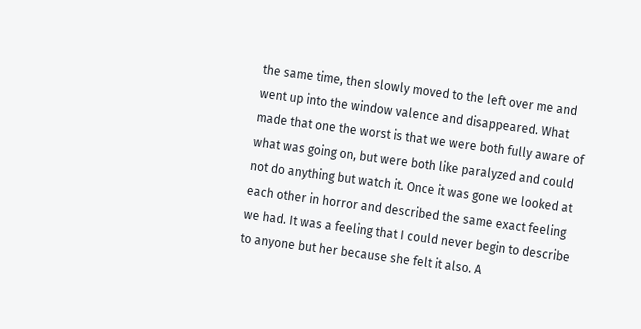the same time, then slowly moved to the left over me and went up into the window valence and disappeared. What made that one the worst is that we were both fully aware of what was going on, but were both like paralyzed and could not do anything but watch it. Once it was gone we looked at each other in horror and described the same exact feeling we had. It was a feeling that I could never begin to describe to anyone but her because she felt it also. A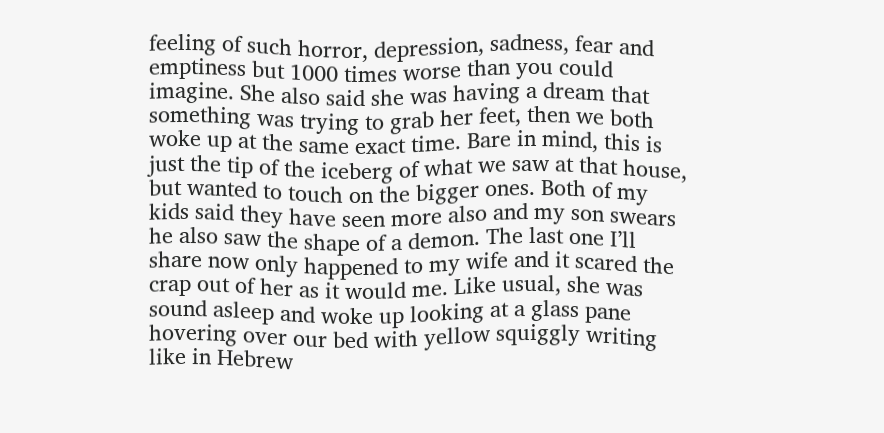feeling of such horror, depression, sadness, fear and emptiness but 1000 times worse than you could imagine. She also said she was having a dream that something was trying to grab her feet, then we both woke up at the same exact time. Bare in mind, this is just the tip of the iceberg of what we saw at that house, but wanted to touch on the bigger ones. Both of my kids said they have seen more also and my son swears he also saw the shape of a demon. The last one I’ll share now only happened to my wife and it scared the crap out of her as it would me. Like usual, she was sound asleep and woke up looking at a glass pane hovering over our bed with yellow squiggly writing like in Hebrew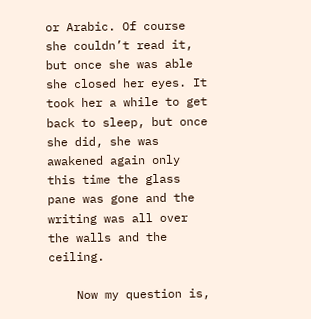or Arabic. Of course she couldn’t read it, but once she was able she closed her eyes. It took her a while to get back to sleep, but once she did, she was awakened again only this time the glass pane was gone and the writing was all over the walls and the ceiling.

    Now my question is,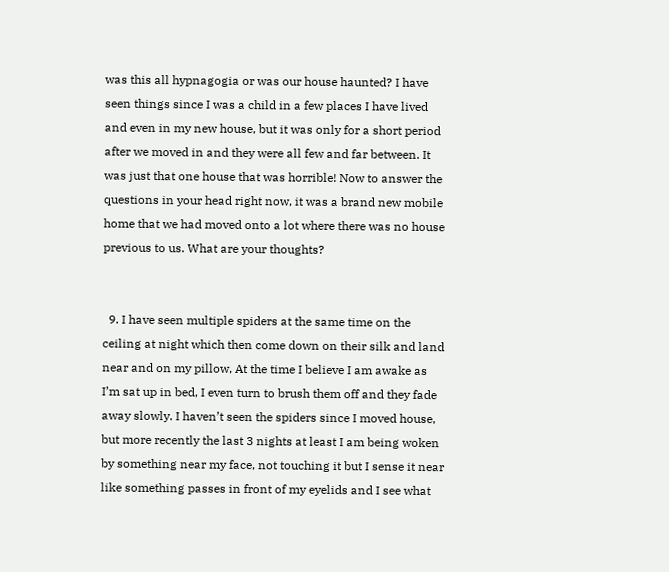was this all hypnagogia or was our house haunted? I have seen things since I was a child in a few places I have lived and even in my new house, but it was only for a short period after we moved in and they were all few and far between. It was just that one house that was horrible! Now to answer the questions in your head right now, it was a brand new mobile home that we had moved onto a lot where there was no house previous to us. What are your thoughts?


  9. I have seen multiple spiders at the same time on the ceiling at night which then come down on their silk and land near and on my pillow, At the time I believe I am awake as I’m sat up in bed, I even turn to brush them off and they fade away slowly. I haven’t seen the spiders since I moved house, but more recently the last 3 nights at least I am being woken by something near my face, not touching it but I sense it near like something passes in front of my eyelids and I see what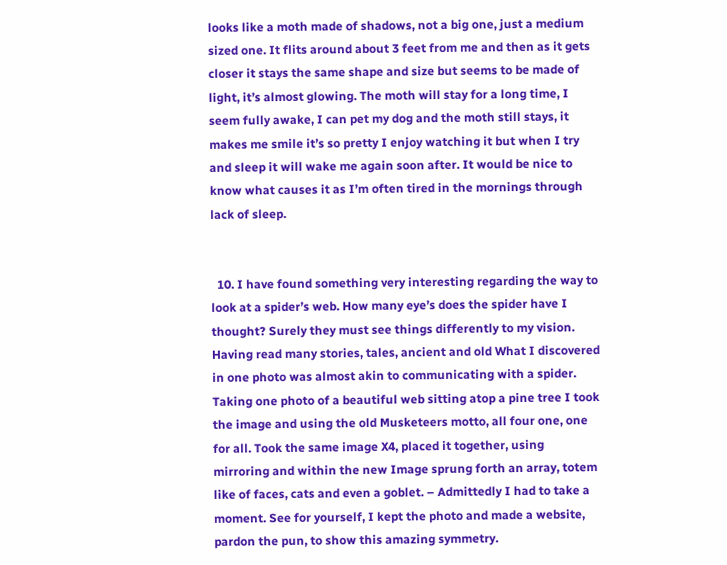looks like a moth made of shadows, not a big one, just a medium sized one. It flits around about 3 feet from me and then as it gets closer it stays the same shape and size but seems to be made of light, it’s almost glowing. The moth will stay for a long time, I seem fully awake, I can pet my dog and the moth still stays, it makes me smile it’s so pretty I enjoy watching it but when I try and sleep it will wake me again soon after. It would be nice to know what causes it as I’m often tired in the mornings through lack of sleep.


  10. I have found something very interesting regarding the way to look at a spider’s web. How many eye’s does the spider have I thought? Surely they must see things differently to my vision. Having read many stories, tales, ancient and old What I discovered in one photo was almost akin to communicating with a spider. Taking one photo of a beautiful web sitting atop a pine tree I took the image and using the old Musketeers motto, all four one, one for all. Took the same image X4, placed it together, using mirroring and within the new Image sprung forth an array, totem like of faces, cats and even a goblet. – Admittedly I had to take a moment. See for yourself, I kept the photo and made a website, pardon the pun, to show this amazing symmetry.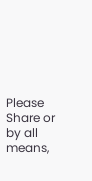Please Share or by all means,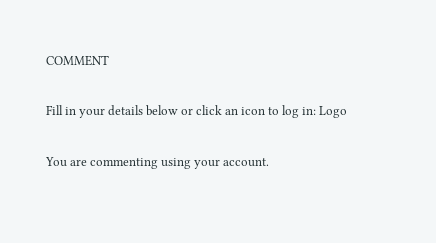COMMENT

Fill in your details below or click an icon to log in: Logo

You are commenting using your account.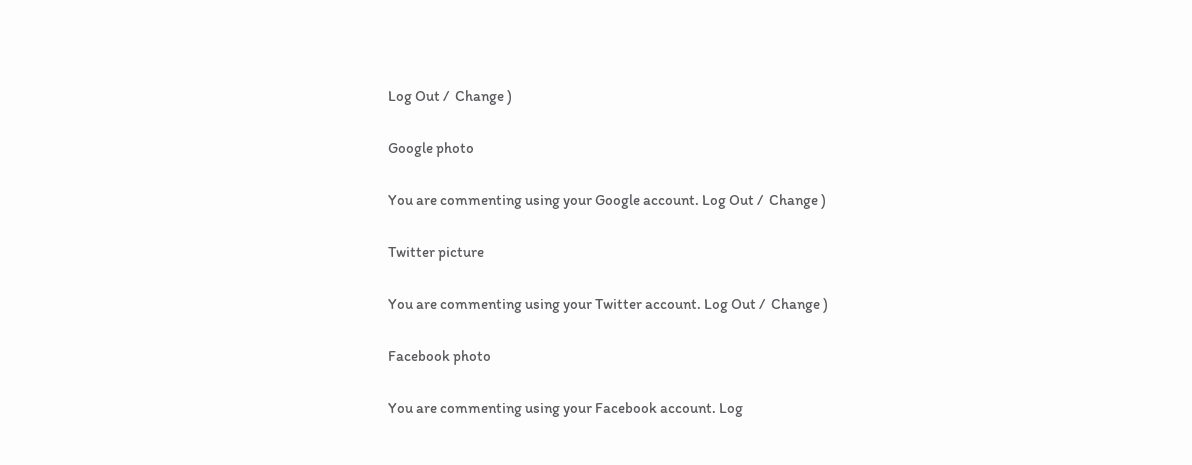Log Out /  Change )

Google photo

You are commenting using your Google account. Log Out /  Change )

Twitter picture

You are commenting using your Twitter account. Log Out /  Change )

Facebook photo

You are commenting using your Facebook account. Log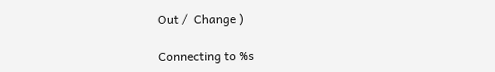Out /  Change )

Connecting to %s